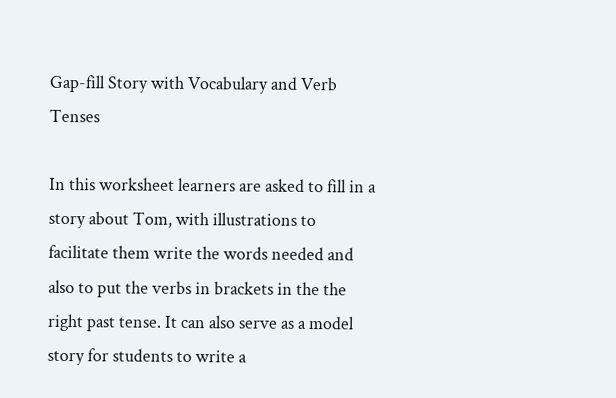Gap-fill Story with Vocabulary and Verb Tenses

In this worksheet learners are asked to fill in a story about Tom, with illustrations to facilitate them write the words needed and also to put the verbs in brackets in the the right past tense. It can also serve as a model story for students to write a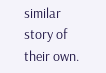similar story of their own.